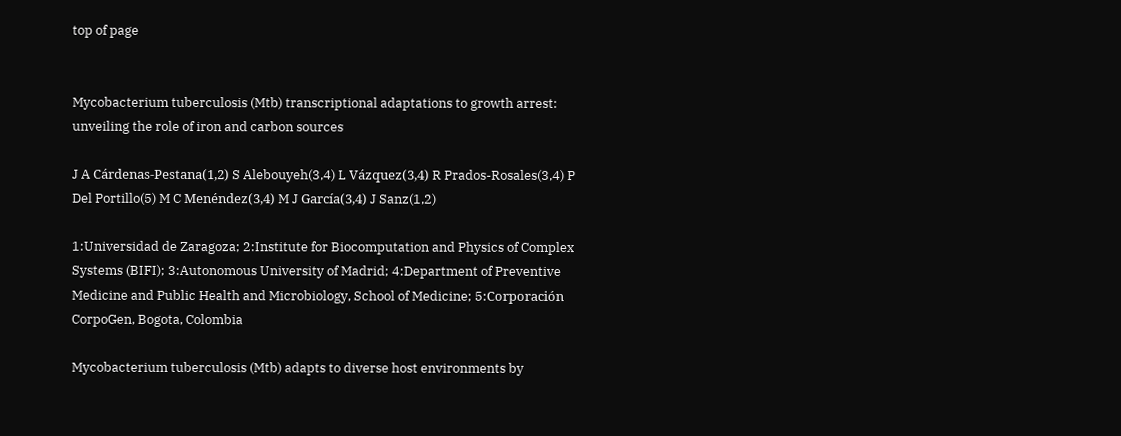top of page


Mycobacterium tuberculosis (Mtb) transcriptional adaptations to growth arrest: unveiling the role of iron and carbon sources

J A Cárdenas-Pestana(1,2) S Alebouyeh(3,4) L Vázquez(3,4) R Prados-Rosales(3,4) P Del Portillo(5) M C Menéndez(3,4) M J García(3,4) J Sanz(1,2)

1:Universidad de Zaragoza; 2:Institute for Biocomputation and Physics of Complex Systems (BIFI); 3:Autonomous University of Madrid; 4:Department of Preventive Medicine and Public Health and Microbiology, School of Medicine; 5:Corporación CorpoGen, Bogota, Colombia

Mycobacterium tuberculosis (Mtb) adapts to diverse host environments by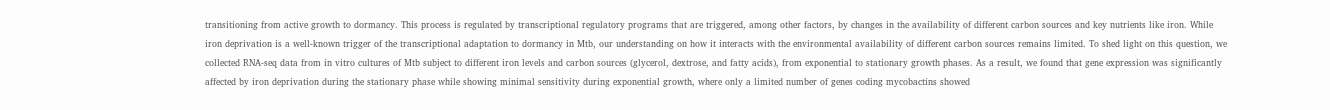transitioning from active growth to dormancy. This process is regulated by transcriptional regulatory programs that are triggered, among other factors, by changes in the availability of different carbon sources and key nutrients like iron. While iron deprivation is a well-known trigger of the transcriptional adaptation to dormancy in Mtb, our understanding on how it interacts with the environmental availability of different carbon sources remains limited. To shed light on this question, we collected RNA-seq data from in vitro cultures of Mtb subject to different iron levels and carbon sources (glycerol, dextrose, and fatty acids), from exponential to stationary growth phases. As a result, we found that gene expression was significantly affected by iron deprivation during the stationary phase while showing minimal sensitivity during exponential growth, where only a limited number of genes coding mycobactins showed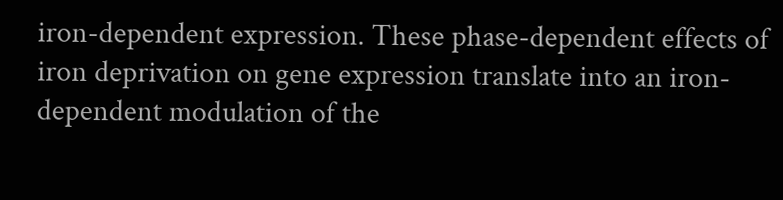iron-dependent expression. These phase-dependent effects of iron deprivation on gene expression translate into an iron-dependent modulation of the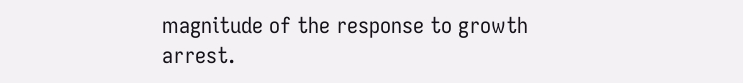magnitude of the response to growth arrest.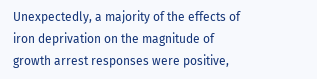Unexpectedly, a majority of the effects of iron deprivation on the magnitude of growth arrest responses were positive,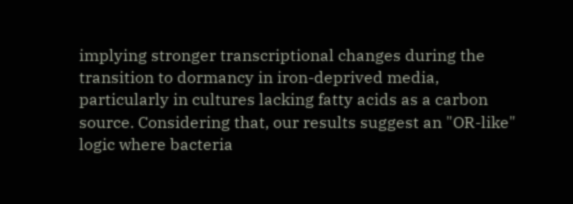implying stronger transcriptional changes during the transition to dormancy in iron-deprived media, particularly in cultures lacking fatty acids as a carbon source. Considering that, our results suggest an "OR-like" logic where bacteria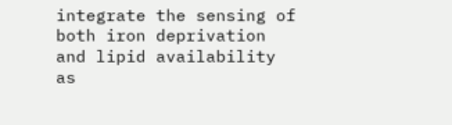integrate the sensing of both iron deprivation and lipid availability as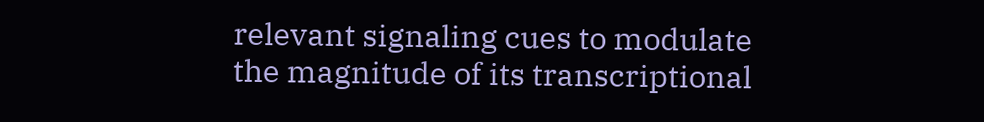relevant signaling cues to modulate the magnitude of its transcriptional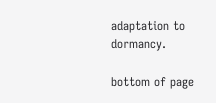adaptation to dormancy.

bottom of page